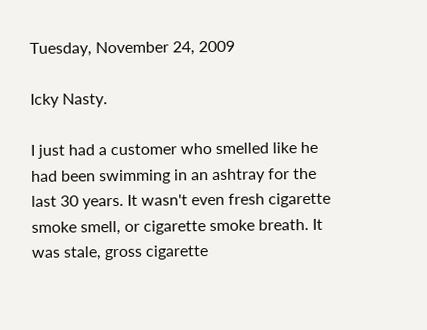Tuesday, November 24, 2009

Icky Nasty.

I just had a customer who smelled like he had been swimming in an ashtray for the last 30 years. It wasn't even fresh cigarette smoke smell, or cigarette smoke breath. It was stale, gross cigarette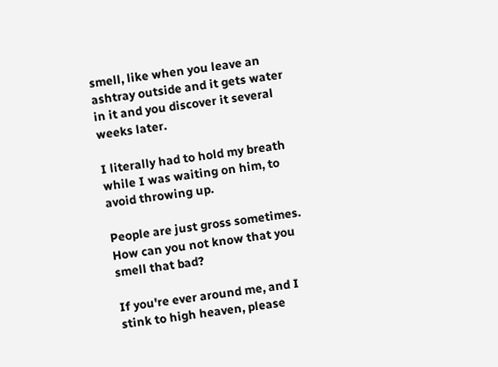smell, like when you leave an ashtray outside and it gets water in it and you discover it several weeks later.

I literally had to hold my breath while I was waiting on him, to avoid throwing up.

People are just gross sometimes. How can you not know that you smell that bad?

If you're ever around me, and I stink to high heaven, please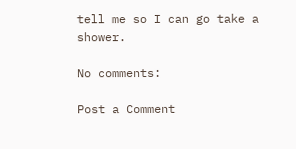tell me so I can go take a shower.

No comments:

Post a Comment